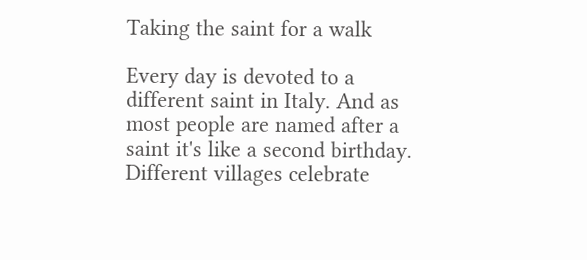Taking the saint for a walk

Every day is devoted to a different saint in Italy. And as most people are named after a saint it's like a second birthday. Different villages celebrate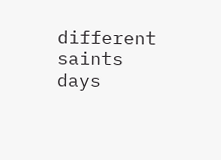different saints days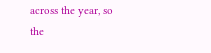across the year, so the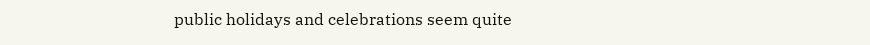public holidays and celebrations seem quite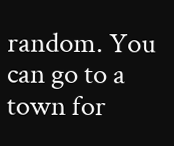random. You can go to a town for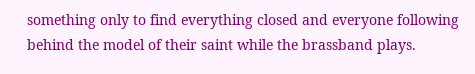something only to find everything closed and everyone following behind the model of their saint while the brassband plays.